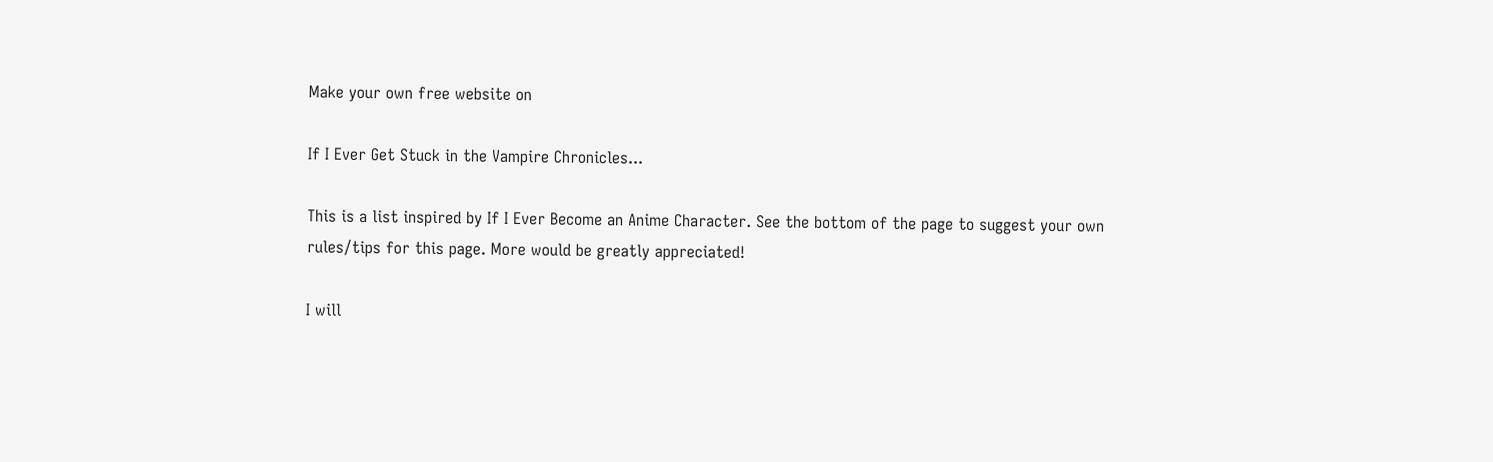Make your own free website on

If I Ever Get Stuck in the Vampire Chronicles...

This is a list inspired by If I Ever Become an Anime Character. See the bottom of the page to suggest your own rules/tips for this page. More would be greatly appreciated!

I will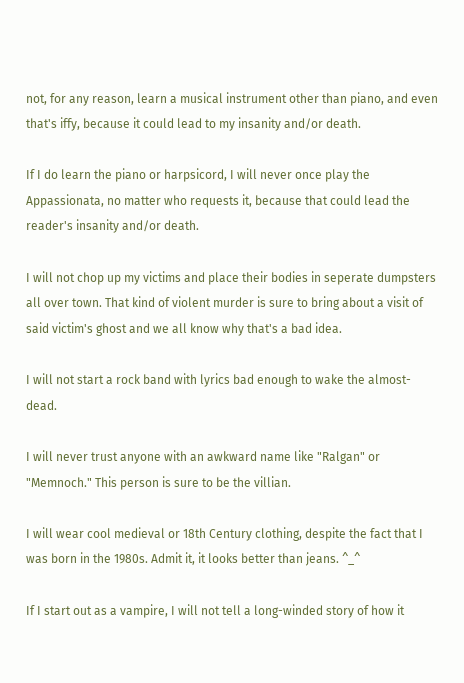not, for any reason, learn a musical instrument other than piano, and even that's iffy, because it could lead to my insanity and/or death.

If I do learn the piano or harpsicord, I will never once play the Appassionata, no matter who requests it, because that could lead the reader's insanity and/or death.

I will not chop up my victims and place their bodies in seperate dumpsters all over town. That kind of violent murder is sure to bring about a visit of said victim's ghost and we all know why that's a bad idea.

I will not start a rock band with lyrics bad enough to wake the almost-dead.

I will never trust anyone with an awkward name like "Ralgan" or "Memnoch." This person is sure to be the villian.

I will wear cool medieval or 18th Century clothing, despite the fact that I was born in the 1980s. Admit it, it looks better than jeans. ^_^

If I start out as a vampire, I will not tell a long-winded story of how it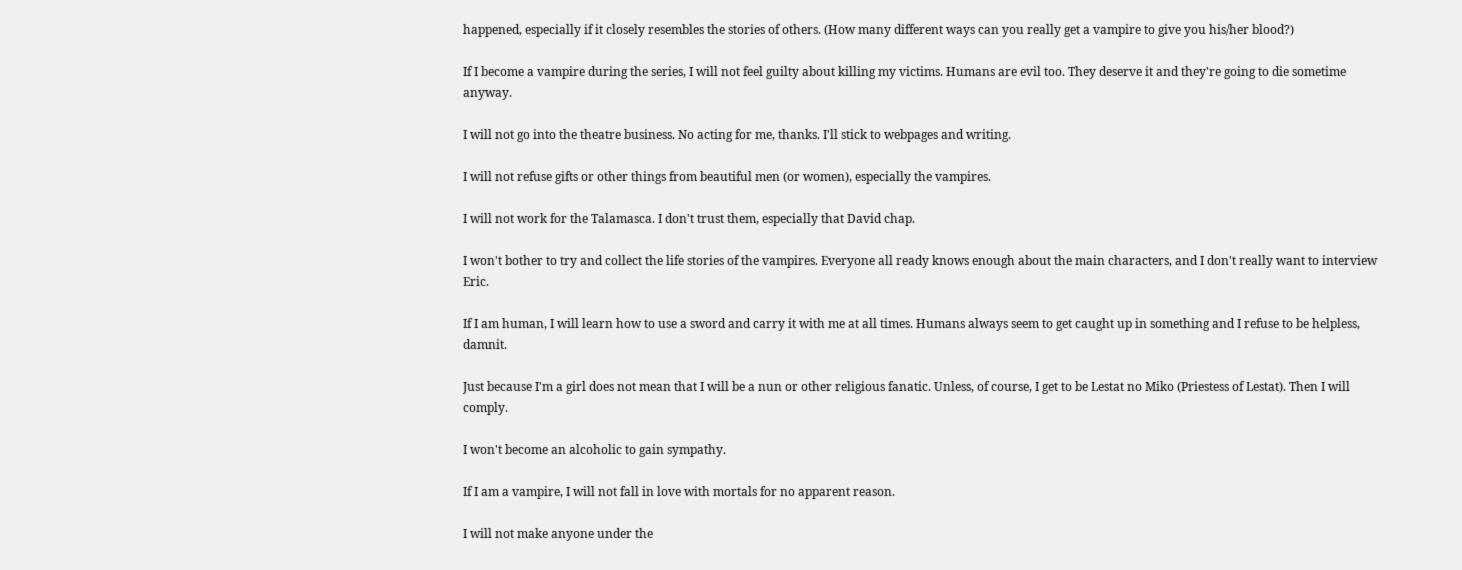happened, especially if it closely resembles the stories of others. (How many different ways can you really get a vampire to give you his/her blood?)

If I become a vampire during the series, I will not feel guilty about killing my victims. Humans are evil too. They deserve it and they're going to die sometime anyway.

I will not go into the theatre business. No acting for me, thanks. I'll stick to webpages and writing.

I will not refuse gifts or other things from beautiful men (or women), especially the vampires.

I will not work for the Talamasca. I don't trust them, especially that David chap.

I won't bother to try and collect the life stories of the vampires. Everyone all ready knows enough about the main characters, and I don't really want to interview Eric.

If I am human, I will learn how to use a sword and carry it with me at all times. Humans always seem to get caught up in something and I refuse to be helpless, damnit.

Just because I'm a girl does not mean that I will be a nun or other religious fanatic. Unless, of course, I get to be Lestat no Miko (Priestess of Lestat). Then I will comply.

I won't become an alcoholic to gain sympathy.

If I am a vampire, I will not fall in love with mortals for no apparent reason.

I will not make anyone under the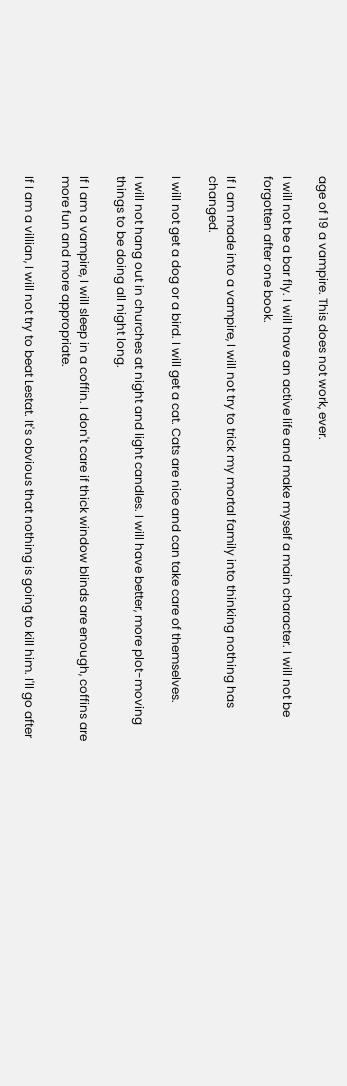age of 19 a vampire. This does not work, ever.

I will not be a bar fly. I will have an active life and make myself a main character. I will not be forgotten after one book.

If I am made into a vampire, I will not try to trick my mortal family into thinking nothing has changed.

I will not get a dog or a bird. I will get a cat. Cats are nice and can take care of themselves.

I will not hang out in churches at night and light candles. I will have better, more plot-moving things to be doing all night long.

If I am a vampire, I will sleep in a coffin. I don't care if thick window blinds are enough, coffins are more fun and more appropriate.

If I am a villian, I will not try to beat Lestat. It's obvious that nothing is going to kill him. I'll go after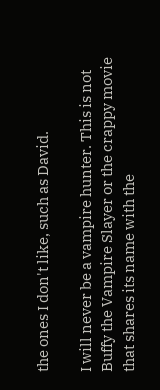the ones I don't like, such as David.

I will never be a vampire hunter. This is not Buffy the Vampire Slayer or the crappy movie that shares its name with the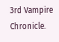3rd Vampire Chronicle.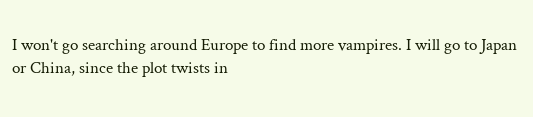I won't go searching around Europe to find more vampires. I will go to Japan or China, since the plot twists in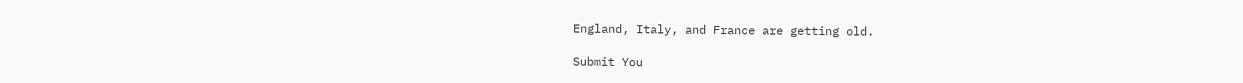England, Italy, and France are getting old.

Submit You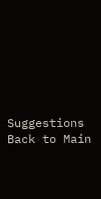Suggestions
Back to Main